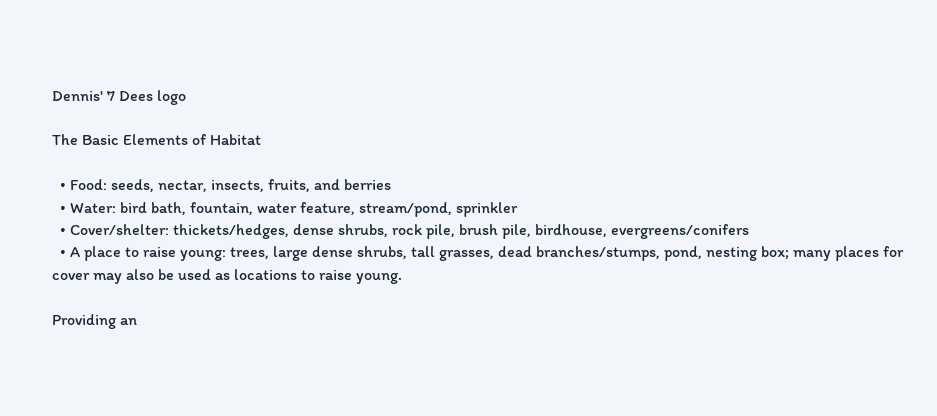Dennis' 7 Dees logo

The Basic Elements of Habitat

  • Food: seeds, nectar, insects, fruits, and berries
  • Water: bird bath, fountain, water feature, stream/pond, sprinkler
  • Cover/shelter: thickets/hedges, dense shrubs, rock pile, brush pile, birdhouse, evergreens/conifers
  • A place to raise young: trees, large dense shrubs, tall grasses, dead branches/stumps, pond, nesting box; many places for cover may also be used as locations to raise young.

Providing an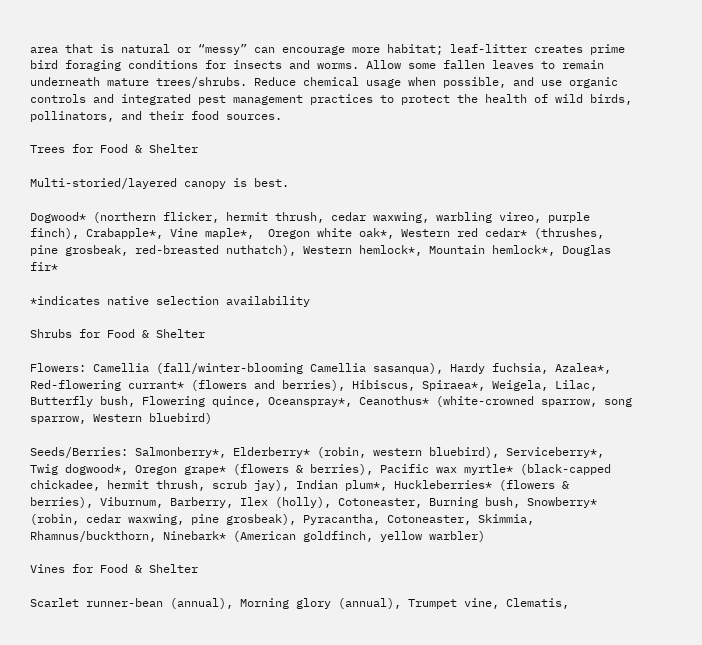area that is natural or “messy” can encourage more habitat; leaf-litter creates prime bird foraging conditions for insects and worms. Allow some fallen leaves to remain underneath mature trees/shrubs. Reduce chemical usage when possible, and use organic controls and integrated pest management practices to protect the health of wild birds, pollinators, and their food sources.

Trees for Food & Shelter

Multi-storied/layered canopy is best.

Dogwood* (northern flicker, hermit thrush, cedar waxwing, warbling vireo, purple finch), Crabapple*, Vine maple*,  Oregon white oak*, Western red cedar* (thrushes, pine grosbeak, red-breasted nuthatch), Western hemlock*, Mountain hemlock*, Douglas fir*

*indicates native selection availability

Shrubs for Food & Shelter

Flowers: Camellia (fall/winter-blooming Camellia sasanqua), Hardy fuchsia, Azalea*, Red-flowering currant* (flowers and berries), Hibiscus, Spiraea*, Weigela, Lilac, Butterfly bush, Flowering quince, Oceanspray*, Ceanothus* (white-crowned sparrow, song sparrow, Western bluebird)

Seeds/Berries: Salmonberry*, Elderberry* (robin, western bluebird), Serviceberry*, Twig dogwood*, Oregon grape* (flowers & berries), Pacific wax myrtle* (black-capped chickadee, hermit thrush, scrub jay), Indian plum*, Huckleberries* (flowers & berries), Viburnum, Barberry, Ilex (holly), Cotoneaster, Burning bush, Snowberry* (robin, cedar waxwing, pine grosbeak), Pyracantha, Cotoneaster, Skimmia, Rhamnus/buckthorn, Ninebark* (American goldfinch, yellow warbler)

Vines for Food & Shelter

Scarlet runner-bean (annual), Morning glory (annual), Trumpet vine, Clematis,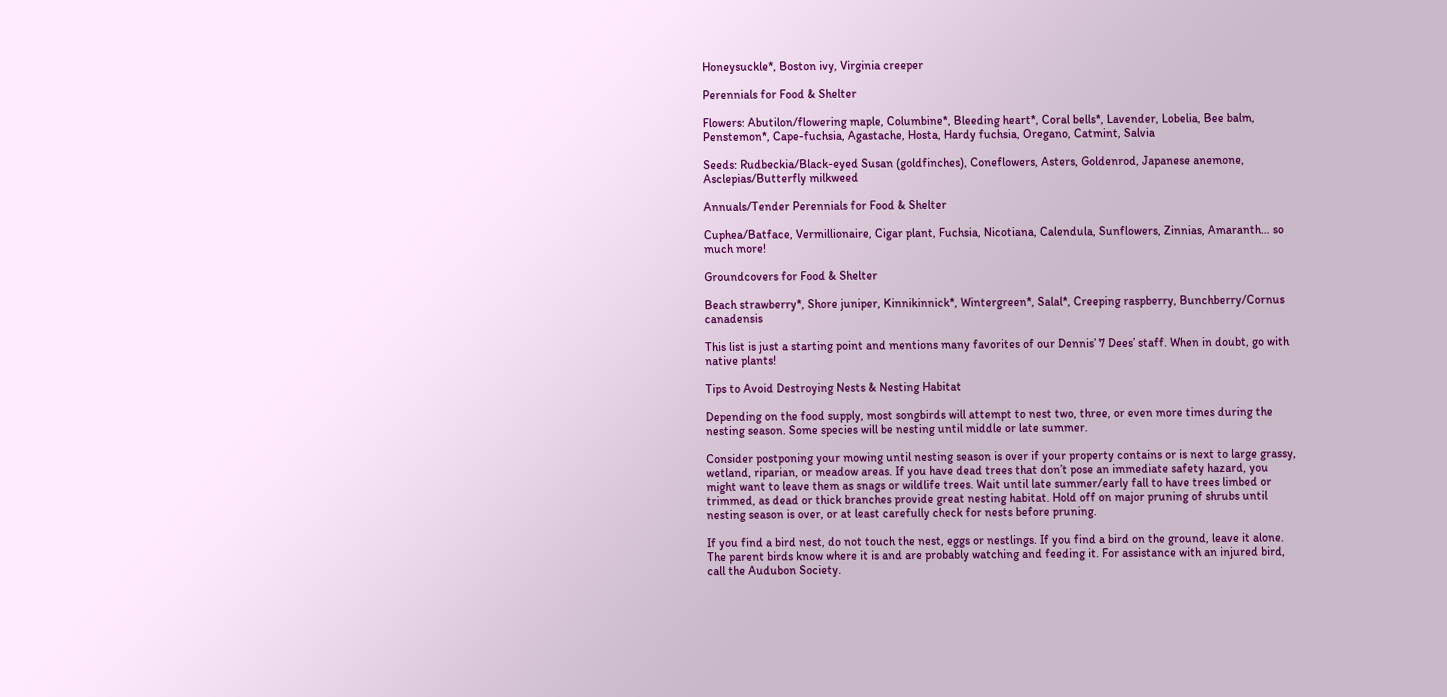Honeysuckle*, Boston ivy, Virginia creeper

Perennials for Food & Shelter

Flowers: Abutilon/flowering maple, Columbine*, Bleeding heart*, Coral bells*, Lavender, Lobelia, Bee balm, Penstemon*, Cape-fuchsia, Agastache, Hosta, Hardy fuchsia, Oregano, Catmint, Salvia

Seeds: Rudbeckia/Black-eyed Susan (goldfinches), Coneflowers, Asters, Goldenrod, Japanese anemone, Asclepias/Butterfly milkweed

Annuals/Tender Perennials for Food & Shelter

Cuphea/Batface, Vermillionaire, Cigar plant, Fuchsia, Nicotiana, Calendula, Sunflowers, Zinnias, Amaranth… so much more!

Groundcovers for Food & Shelter

Beach strawberry*, Shore juniper, Kinnikinnick*, Wintergreen*, Salal*, Creeping raspberry, Bunchberry/Cornus canadensis

This list is just a starting point and mentions many favorites of our Dennis’ 7 Dees’ staff. When in doubt, go with native plants!

Tips to Avoid Destroying Nests & Nesting Habitat

Depending on the food supply, most songbirds will attempt to nest two, three, or even more times during the nesting season. Some species will be nesting until middle or late summer.

Consider postponing your mowing until nesting season is over if your property contains or is next to large grassy, wetland, riparian, or meadow areas. If you have dead trees that don’t pose an immediate safety hazard, you might want to leave them as snags or wildlife trees. Wait until late summer/early fall to have trees limbed or trimmed, as dead or thick branches provide great nesting habitat. Hold off on major pruning of shrubs until nesting season is over, or at least carefully check for nests before pruning.

If you find a bird nest, do not touch the nest, eggs or nestlings. If you find a bird on the ground, leave it alone. The parent birds know where it is and are probably watching and feeding it. For assistance with an injured bird, call the Audubon Society.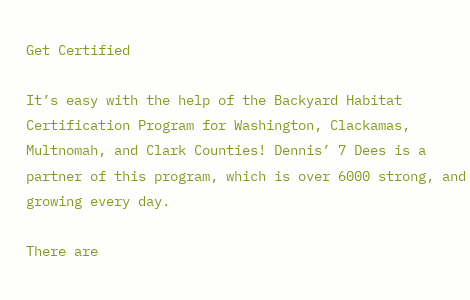Get Certified

It’s easy with the help of the Backyard Habitat Certification Program for Washington, Clackamas, Multnomah, and Clark Counties! Dennis’ 7 Dees is a partner of this program, which is over 6000 strong, and growing every day.

There are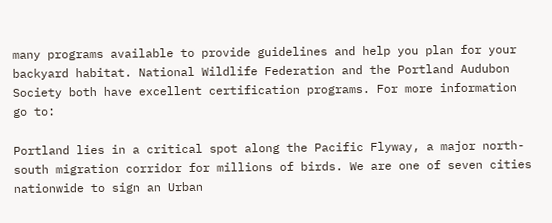many programs available to provide guidelines and help you plan for your backyard habitat. National Wildlife Federation and the Portland Audubon Society both have excellent certification programs. For more information go to:

Portland lies in a critical spot along the Pacific Flyway, a major north-south migration corridor for millions of birds. We are one of seven cities nationwide to sign an Urban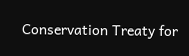Conservation Treaty for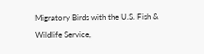Migratory Birds with the U.S. Fish & Wildlife Service,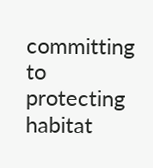committing to protecting habitat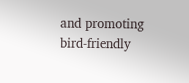and promoting bird-friendly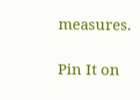measures.

Pin It on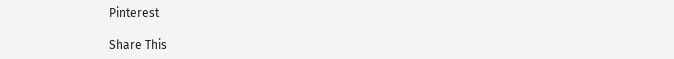Pinterest

Share This